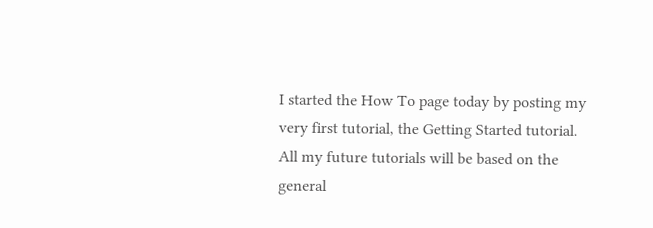I started the How To page today by posting my very first tutorial, the Getting Started tutorial. All my future tutorials will be based on the general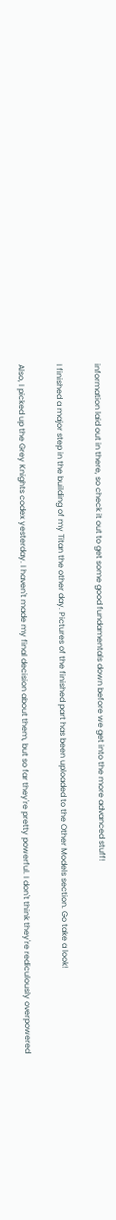information laid out in there, so check it out to get some good fundamentals down before we get into the more advanced stuff!

I finished a major step in the building of my Titan the other day. Pictures of the finished part has been uploaded to the Other Models section. Go take a look!

Also, I picked up the Grey Knights codex yesterday. I haven't made my final decision about them, but so far they're pretty powerful. I don't think they're rediculously overpowered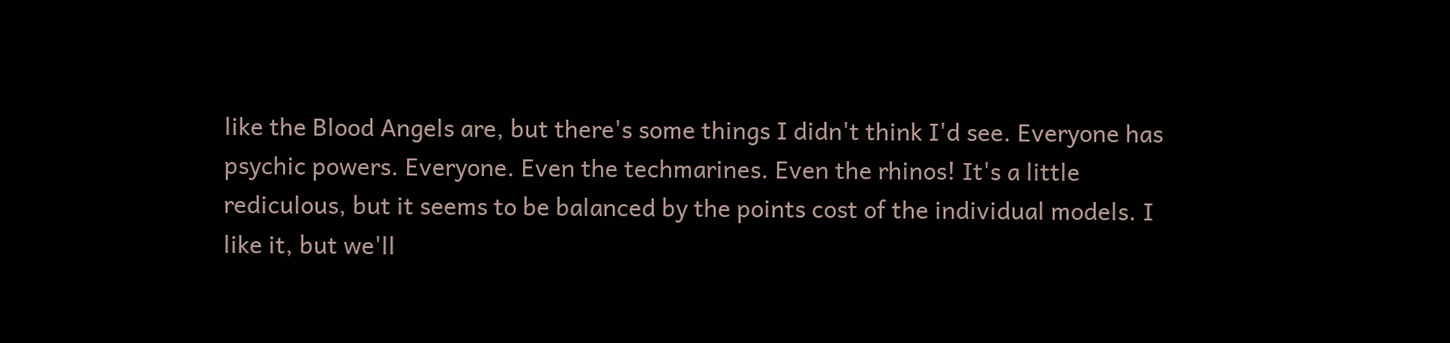like the Blood Angels are, but there's some things I didn't think I'd see. Everyone has psychic powers. Everyone. Even the techmarines. Even the rhinos! It's a little rediculous, but it seems to be balanced by the points cost of the individual models. I like it, but we'll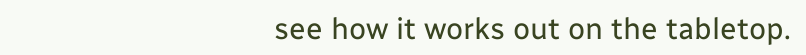see how it works out on the tabletop.